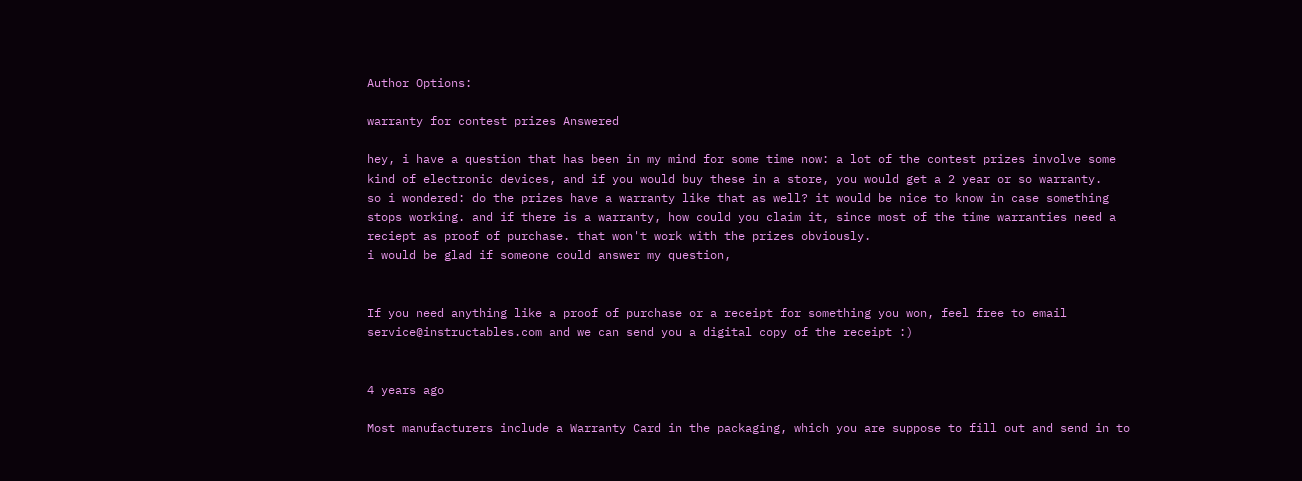Author Options:

warranty for contest prizes Answered

hey, i have a question that has been in my mind for some time now: a lot of the contest prizes involve some kind of electronic devices, and if you would buy these in a store, you would get a 2 year or so warranty.
so i wondered: do the prizes have a warranty like that as well? it would be nice to know in case something stops working. and if there is a warranty, how could you claim it, since most of the time warranties need a reciept as proof of purchase. that won't work with the prizes obviously.
i would be glad if someone could answer my question,


If you need anything like a proof of purchase or a receipt for something you won, feel free to email service@instructables.com and we can send you a digital copy of the receipt :)


4 years ago

Most manufacturers include a Warranty Card in the packaging, which you are suppose to fill out and send in to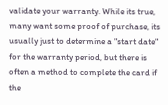validate your warranty. While its true, many want some proof of purchase, its usually just to determine a "start date" for the warranty period, but there is often a method to complete the card if the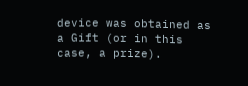device was obtained as a Gift (or in this case, a prize).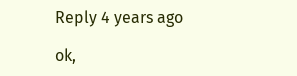Reply 4 years ago

ok,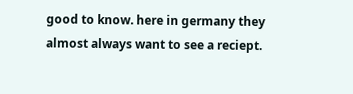good to know. here in germany they almost always want to see a reciept.